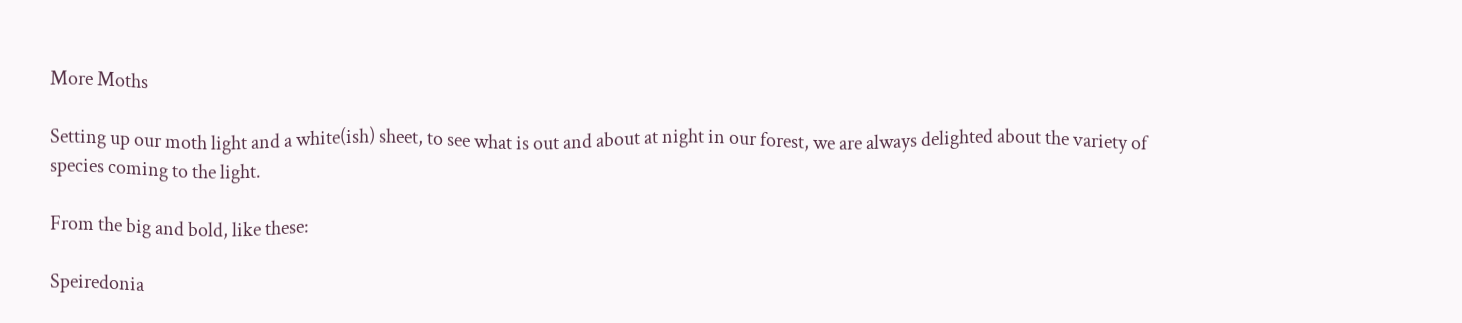More Moths

Setting up our moth light and a white(ish) sheet, to see what is out and about at night in our forest, we are always delighted about the variety of species coming to the light.

From the big and bold, like these:

Speiredonia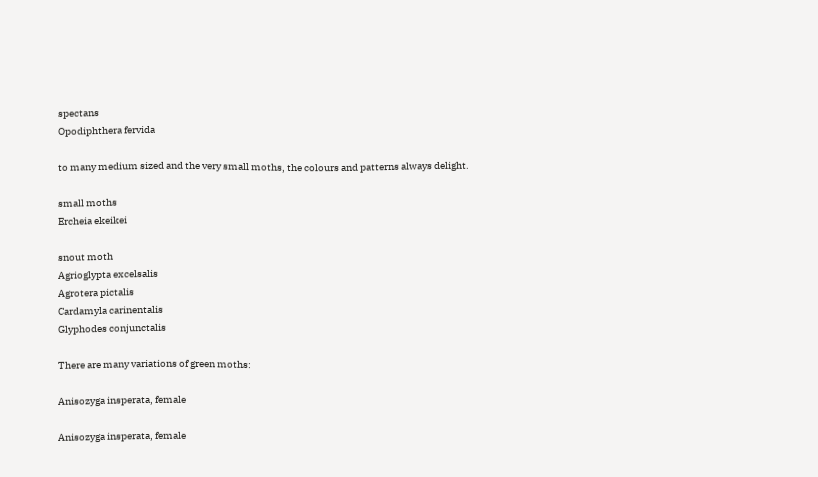spectans
Opodiphthera fervida

to many medium sized and the very small moths, the colours and patterns always delight.

small moths
Ercheia ekeikei

snout moth
Agrioglypta excelsalis
Agrotera pictalis
Cardamyla carinentalis
Glyphodes conjunctalis

There are many variations of green moths:

Anisozyga insperata, female

Anisozyga insperata, female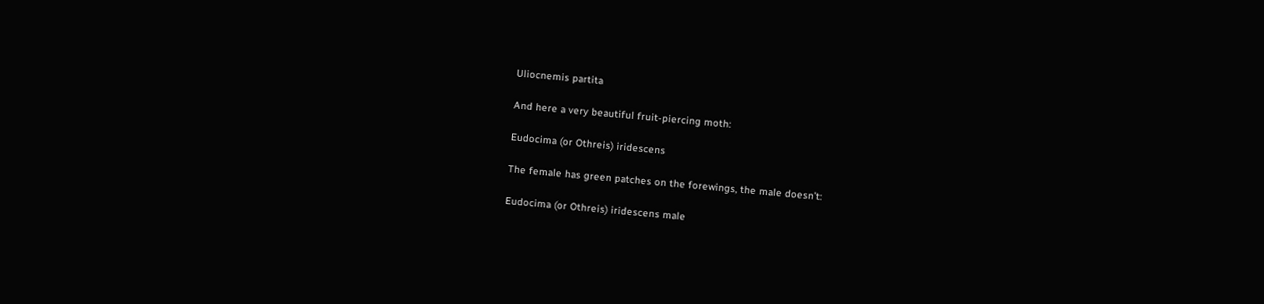Uliocnemis partita

And here a very beautiful fruit-piercing moth:

Eudocima (or Othreis) iridescens

The female has green patches on the forewings, the male doesn’t:

Eudocima (or Othreis) iridescens male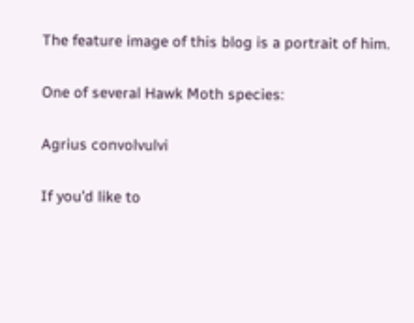The feature image of this blog is a portrait of him.

One of several Hawk Moth species:

Agrius convolvulvi

If you’d like to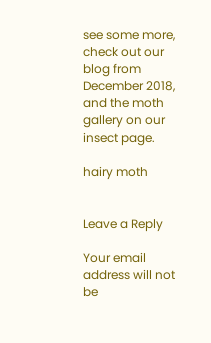see some more, check out our blog from  December 2018, and the moth gallery on our insect page.

hairy moth


Leave a Reply

Your email address will not be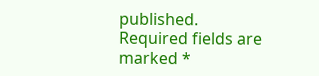published. Required fields are marked *